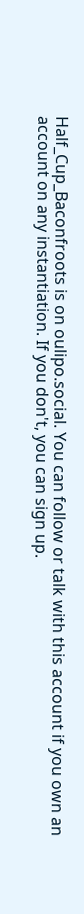Half_Cup_Baconfroots is on oulipo.social. You can follow or talk with this account if you own an account on any instantiation. If you don't, you can sign up.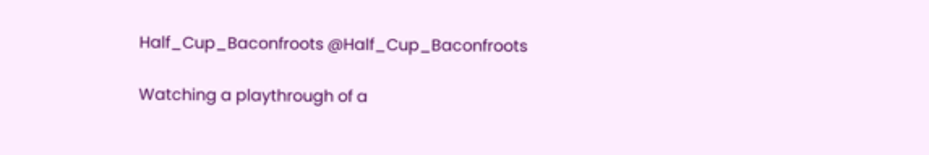Half_Cup_Baconfroots @Half_Cup_Baconfroots

Watching a playthrough of a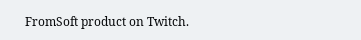FromSoft product on Twitch.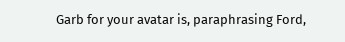Garb for your avatar is, paraphrasing Ford,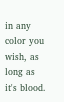in any color you wish, as long as it's blood.